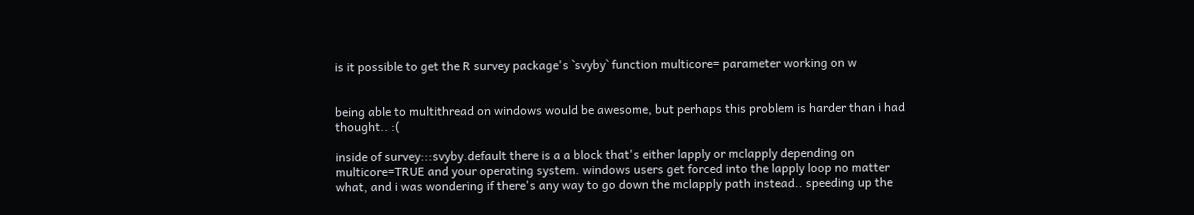is it possible to get the R survey package's `svyby` function multicore= parameter working on w


being able to multithread on windows would be awesome, but perhaps this problem is harder than i had thought.. :(

inside of survey:::svyby.default there is a a block that's either lapply or mclapply depending on multicore=TRUE and your operating system. windows users get forced into the lapply loop no matter what, and i was wondering if there's any way to go down the mclapply path instead.. speeding up the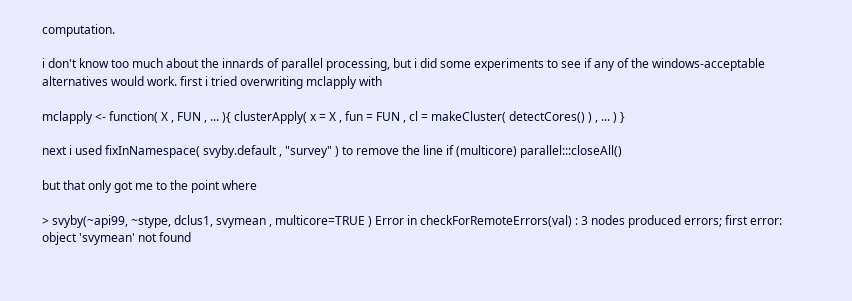computation.

i don't know too much about the innards of parallel processing, but i did some experiments to see if any of the windows-acceptable alternatives would work. first i tried overwriting mclapply with

mclapply <- function( X , FUN , ... ){ clusterApply( x = X , fun = FUN , cl = makeCluster( detectCores() ) , ... ) }

next i used fixInNamespace( svyby.default , "survey" ) to remove the line if (multicore) parallel:::closeAll()

but that only got me to the point where

> svyby(~api99, ~stype, dclus1, svymean , multicore=TRUE ) Error in checkForRemoteErrors(val) : 3 nodes produced errors; first error: object 'svymean' not found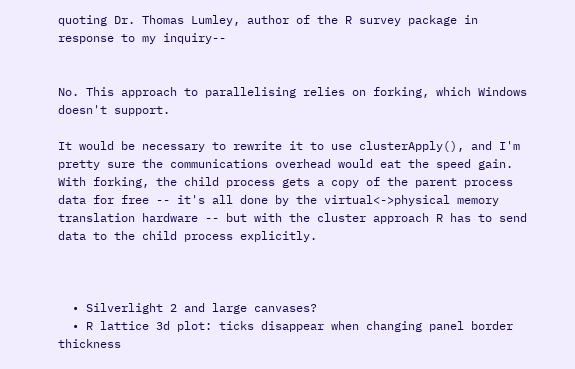quoting Dr. Thomas Lumley, author of the R survey package in response to my inquiry--


No. This approach to parallelising relies on forking, which Windows doesn't support.

It would be necessary to rewrite it to use clusterApply(), and I'm pretty sure the communications overhead would eat the speed gain. With forking, the child process gets a copy of the parent process data for free -- it's all done by the virtual<->physical memory translation hardware -- but with the cluster approach R has to send data to the child process explicitly.



  • Silverlight 2 and large canvases?
  • R lattice 3d plot: ticks disappear when changing panel border thickness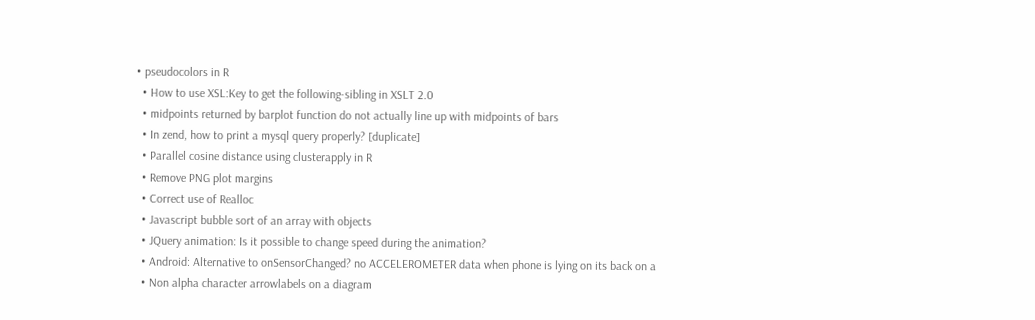• pseudocolors in R
  • How to use XSL:Key to get the following-sibling in XSLT 2.0
  • midpoints returned by barplot function do not actually line up with midpoints of bars
  • In zend, how to print a mysql query properly? [duplicate]
  • Parallel cosine distance using clusterapply in R
  • Remove PNG plot margins
  • Correct use of Realloc
  • Javascript bubble sort of an array with objects
  • JQuery animation: Is it possible to change speed during the animation?
  • Android: Alternative to onSensorChanged? no ACCELEROMETER data when phone is lying on its back on a
  • Non alpha character arrowlabels on a diagram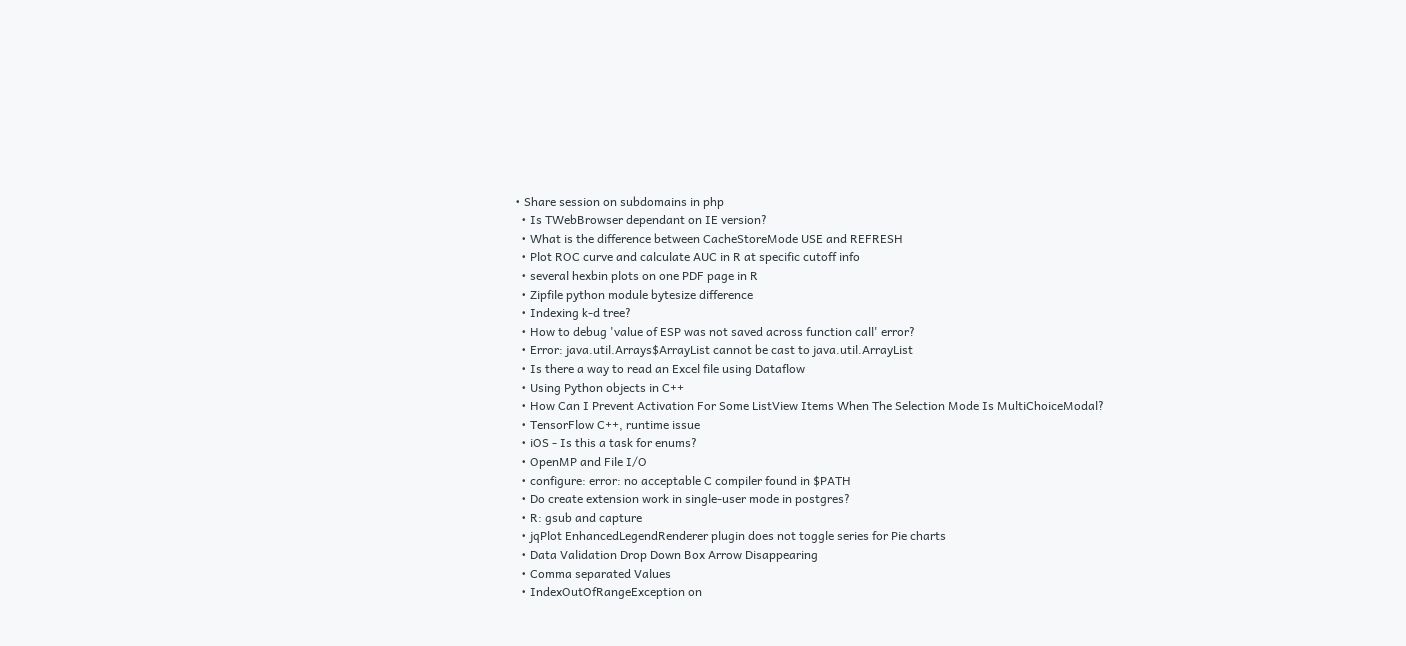• Share session on subdomains in php
  • Is TWebBrowser dependant on IE version?
  • What is the difference between CacheStoreMode USE and REFRESH
  • Plot ROC curve and calculate AUC in R at specific cutoff info
  • several hexbin plots on one PDF page in R
  • Zipfile python module bytesize difference
  • Indexing k-d tree?
  • How to debug 'value of ESP was not saved across function call' error?
  • Error: java.util.Arrays$ArrayList cannot be cast to java.util.ArrayList
  • Is there a way to read an Excel file using Dataflow
  • Using Python objects in C++
  • How Can I Prevent Activation For Some ListView Items When The Selection Mode Is MultiChoiceModal?
  • TensorFlow C++, runtime issue
  • iOS - Is this a task for enums?
  • OpenMP and File I/O
  • configure: error: no acceptable C compiler found in $PATH
  • Do create extension work in single-user mode in postgres?
  • R: gsub and capture
  • jqPlot EnhancedLegendRenderer plugin does not toggle series for Pie charts
  • Data Validation Drop Down Box Arrow Disappearing
  • Comma separated Values
  • IndexOutOfRangeException on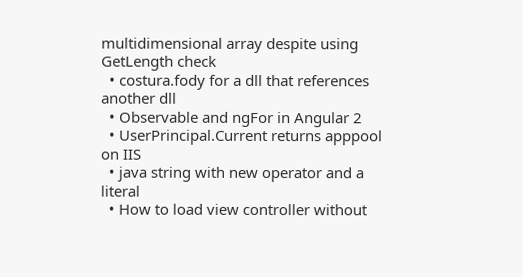multidimensional array despite using GetLength check
  • costura.fody for a dll that references another dll
  • Observable and ngFor in Angular 2
  • UserPrincipal.Current returns apppool on IIS
  • java string with new operator and a literal
  • How to load view controller without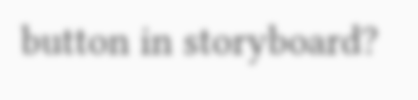button in storyboard?